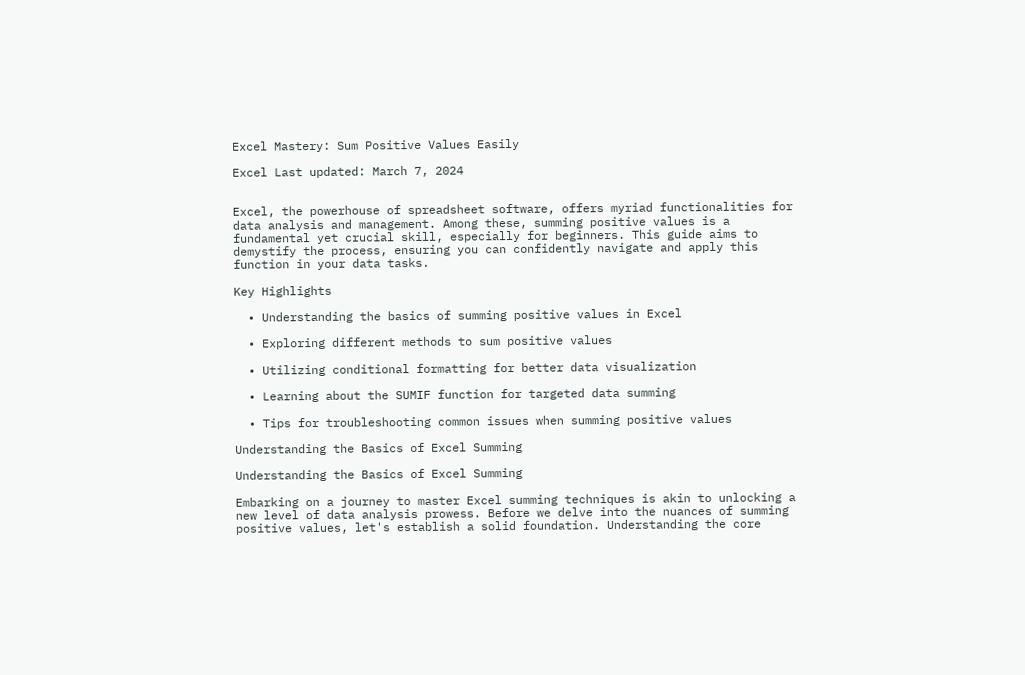Excel Mastery: Sum Positive Values Easily

Excel Last updated: March 7, 2024


Excel, the powerhouse of spreadsheet software, offers myriad functionalities for data analysis and management. Among these, summing positive values is a fundamental yet crucial skill, especially for beginners. This guide aims to demystify the process, ensuring you can confidently navigate and apply this function in your data tasks.

Key Highlights

  • Understanding the basics of summing positive values in Excel

  • Exploring different methods to sum positive values

  • Utilizing conditional formatting for better data visualization

  • Learning about the SUMIF function for targeted data summing

  • Tips for troubleshooting common issues when summing positive values

Understanding the Basics of Excel Summing

Understanding the Basics of Excel Summing

Embarking on a journey to master Excel summing techniques is akin to unlocking a new level of data analysis prowess. Before we delve into the nuances of summing positive values, let's establish a solid foundation. Understanding the core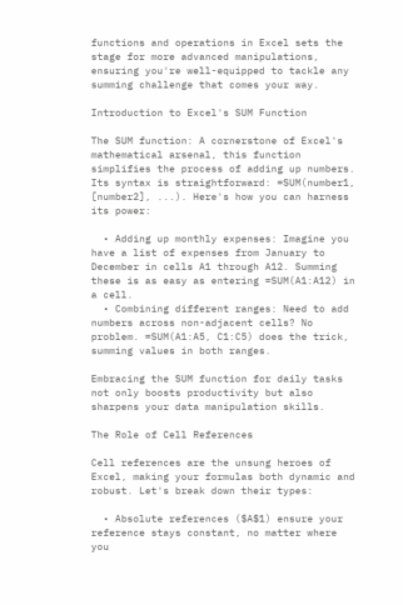functions and operations in Excel sets the stage for more advanced manipulations, ensuring you're well-equipped to tackle any summing challenge that comes your way.

Introduction to Excel's SUM Function

The SUM function: A cornerstone of Excel's mathematical arsenal, this function simplifies the process of adding up numbers. Its syntax is straightforward: =SUM(number1, [number2], ...). Here's how you can harness its power:

  • Adding up monthly expenses: Imagine you have a list of expenses from January to December in cells A1 through A12. Summing these is as easy as entering =SUM(A1:A12) in a cell.
  • Combining different ranges: Need to add numbers across non-adjacent cells? No problem. =SUM(A1:A5, C1:C5) does the trick, summing values in both ranges.

Embracing the SUM function for daily tasks not only boosts productivity but also sharpens your data manipulation skills.

The Role of Cell References

Cell references are the unsung heroes of Excel, making your formulas both dynamic and robust. Let's break down their types:

  • Absolute references ($A$1) ensure your reference stays constant, no matter where you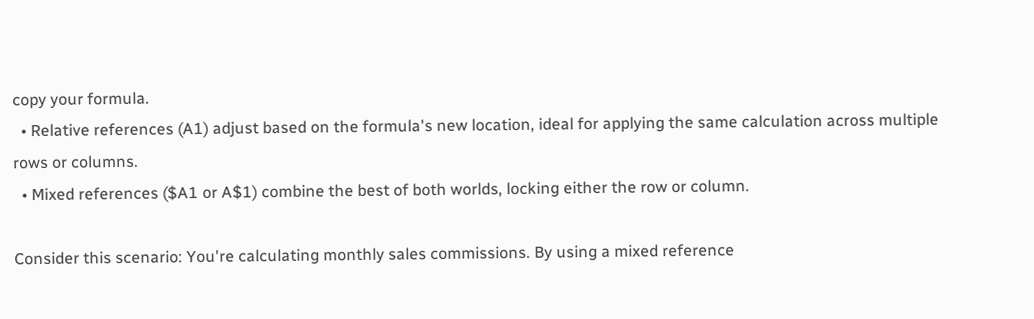copy your formula.
  • Relative references (A1) adjust based on the formula's new location, ideal for applying the same calculation across multiple rows or columns.
  • Mixed references ($A1 or A$1) combine the best of both worlds, locking either the row or column.

Consider this scenario: You're calculating monthly sales commissions. By using a mixed reference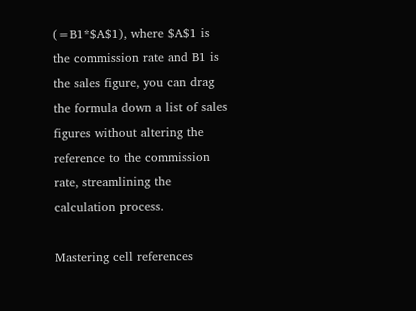(=B1*$A$1), where $A$1 is the commission rate and B1 is the sales figure, you can drag the formula down a list of sales figures without altering the reference to the commission rate, streamlining the calculation process.

Mastering cell references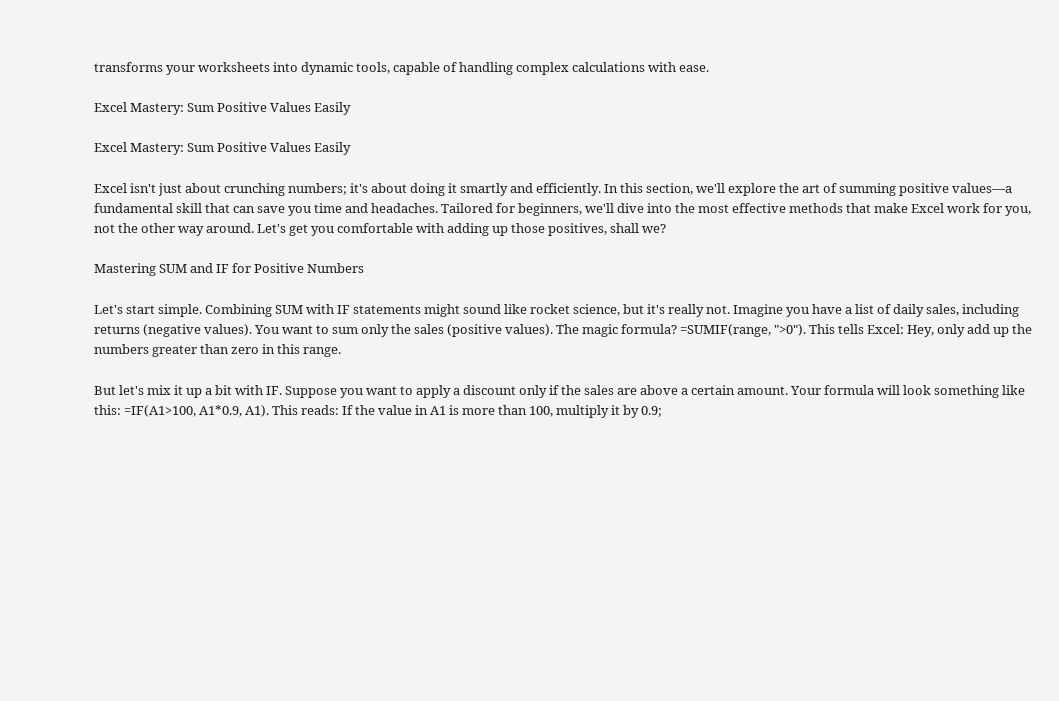transforms your worksheets into dynamic tools, capable of handling complex calculations with ease.

Excel Mastery: Sum Positive Values Easily

Excel Mastery: Sum Positive Values Easily

Excel isn't just about crunching numbers; it's about doing it smartly and efficiently. In this section, we'll explore the art of summing positive values—a fundamental skill that can save you time and headaches. Tailored for beginners, we'll dive into the most effective methods that make Excel work for you, not the other way around. Let's get you comfortable with adding up those positives, shall we?

Mastering SUM and IF for Positive Numbers

Let's start simple. Combining SUM with IF statements might sound like rocket science, but it's really not. Imagine you have a list of daily sales, including returns (negative values). You want to sum only the sales (positive values). The magic formula? =SUMIF(range, ">0"). This tells Excel: Hey, only add up the numbers greater than zero in this range.

But let's mix it up a bit with IF. Suppose you want to apply a discount only if the sales are above a certain amount. Your formula will look something like this: =IF(A1>100, A1*0.9, A1). This reads: If the value in A1 is more than 100, multiply it by 0.9;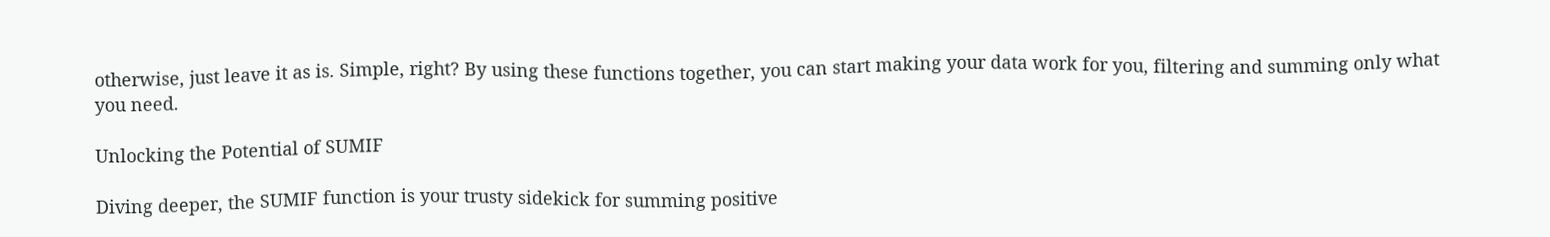otherwise, just leave it as is. Simple, right? By using these functions together, you can start making your data work for you, filtering and summing only what you need.

Unlocking the Potential of SUMIF

Diving deeper, the SUMIF function is your trusty sidekick for summing positive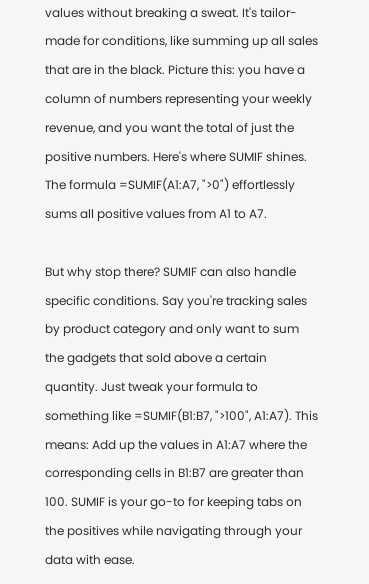values without breaking a sweat. It's tailor-made for conditions, like summing up all sales that are in the black. Picture this: you have a column of numbers representing your weekly revenue, and you want the total of just the positive numbers. Here's where SUMIF shines. The formula =SUMIF(A1:A7, ">0") effortlessly sums all positive values from A1 to A7.

But why stop there? SUMIF can also handle specific conditions. Say you're tracking sales by product category and only want to sum the gadgets that sold above a certain quantity. Just tweak your formula to something like =SUMIF(B1:B7, ">100", A1:A7). This means: Add up the values in A1:A7 where the corresponding cells in B1:B7 are greater than 100. SUMIF is your go-to for keeping tabs on the positives while navigating through your data with ease.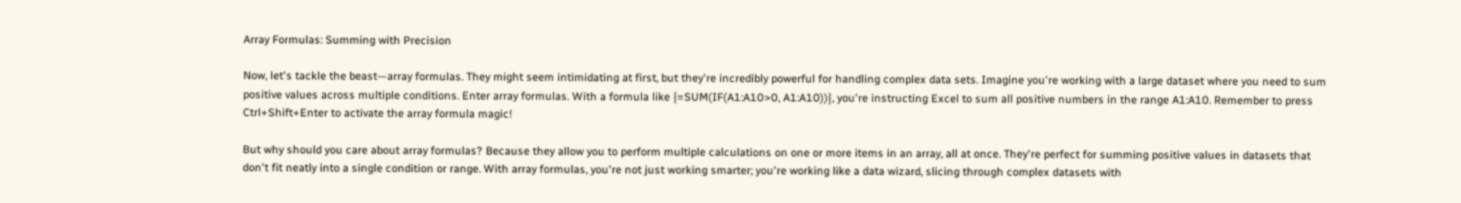Array Formulas: Summing with Precision

Now, let's tackle the beast—array formulas. They might seem intimidating at first, but they're incredibly powerful for handling complex data sets. Imagine you're working with a large dataset where you need to sum positive values across multiple conditions. Enter array formulas. With a formula like {=SUM(IF(A1:A10>0, A1:A10))}, you're instructing Excel to sum all positive numbers in the range A1:A10. Remember to press Ctrl+Shift+Enter to activate the array formula magic!

But why should you care about array formulas? Because they allow you to perform multiple calculations on one or more items in an array, all at once. They're perfect for summing positive values in datasets that don't fit neatly into a single condition or range. With array formulas, you're not just working smarter; you're working like a data wizard, slicing through complex datasets with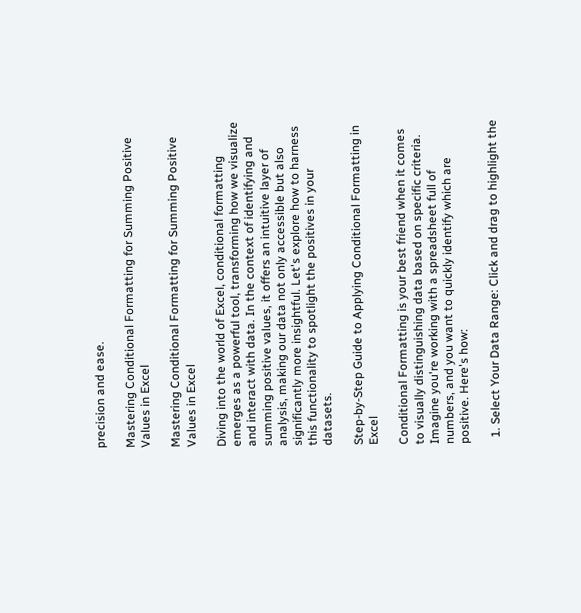precision and ease.

Mastering Conditional Formatting for Summing Positive Values in Excel

Mastering Conditional Formatting for Summing Positive Values in Excel

Diving into the world of Excel, conditional formatting emerges as a powerful tool, transforming how we visualize and interact with data. In the context of identifying and summing positive values, it offers an intuitive layer of analysis, making our data not only accessible but also significantly more insightful. Let's explore how to harness this functionality to spotlight the positives in your datasets.

Step-by-Step Guide to Applying Conditional Formatting in Excel

Conditional Formatting is your best friend when it comes to visually distinguishing data based on specific criteria. Imagine you're working with a spreadsheet full of numbers, and you want to quickly identify which are positive. Here's how:

  1. Select Your Data Range: Click and drag to highlight the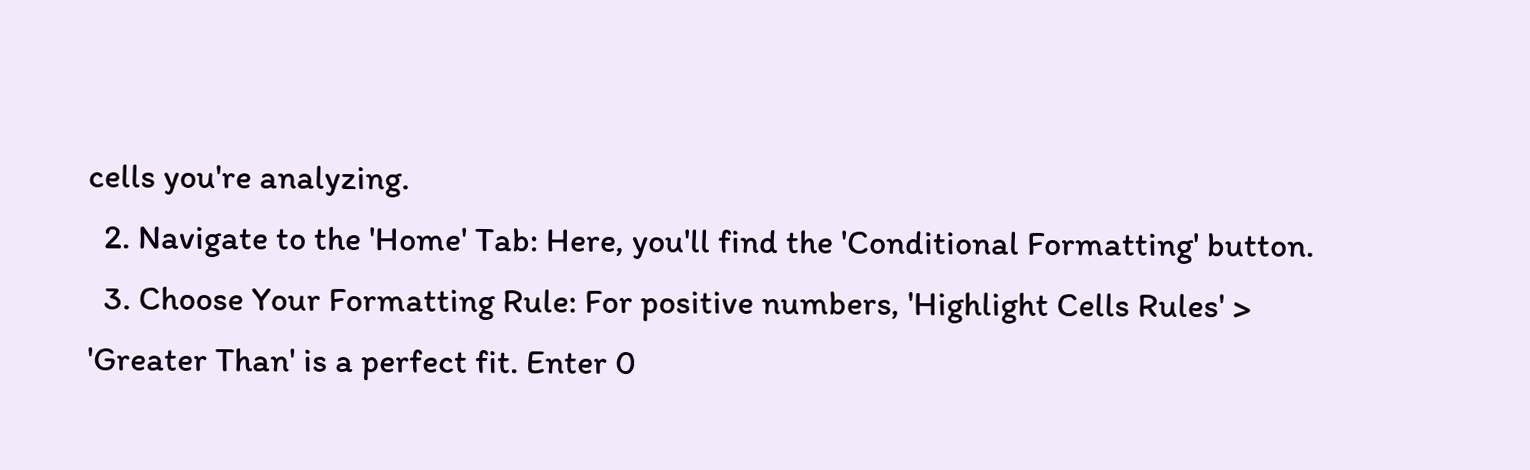cells you're analyzing.
  2. Navigate to the 'Home' Tab: Here, you'll find the 'Conditional Formatting' button.
  3. Choose Your Formatting Rule: For positive numbers, 'Highlight Cells Rules' > 'Greater Than' is a perfect fit. Enter 0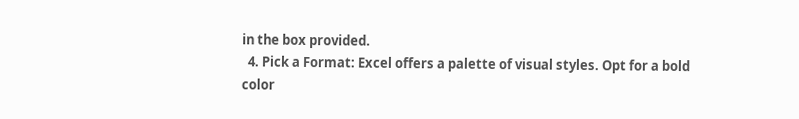in the box provided.
  4. Pick a Format: Excel offers a palette of visual styles. Opt for a bold color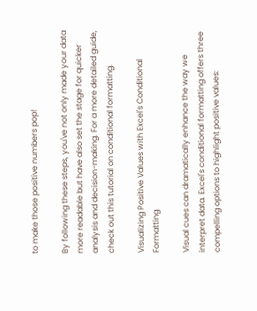to make those positive numbers pop!

By following these steps, you've not only made your data more readable but have also set the stage for quicker analysis and decision-making. For a more detailed guide, check out this tutorial on conditional formatting.

Visualizing Positive Values with Excel's Conditional Formatting

Visual cues can dramatically enhance the way we interpret data. Excel's conditional formatting offers three compelling options to highlight positive values: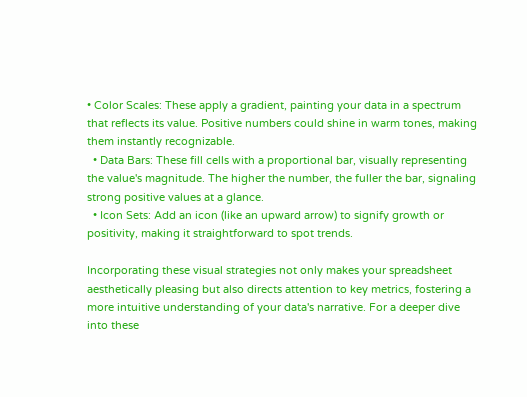• Color Scales: These apply a gradient, painting your data in a spectrum that reflects its value. Positive numbers could shine in warm tones, making them instantly recognizable.
  • Data Bars: These fill cells with a proportional bar, visually representing the value's magnitude. The higher the number, the fuller the bar, signaling strong positive values at a glance.
  • Icon Sets: Add an icon (like an upward arrow) to signify growth or positivity, making it straightforward to spot trends.

Incorporating these visual strategies not only makes your spreadsheet aesthetically pleasing but also directs attention to key metrics, fostering a more intuitive understanding of your data's narrative. For a deeper dive into these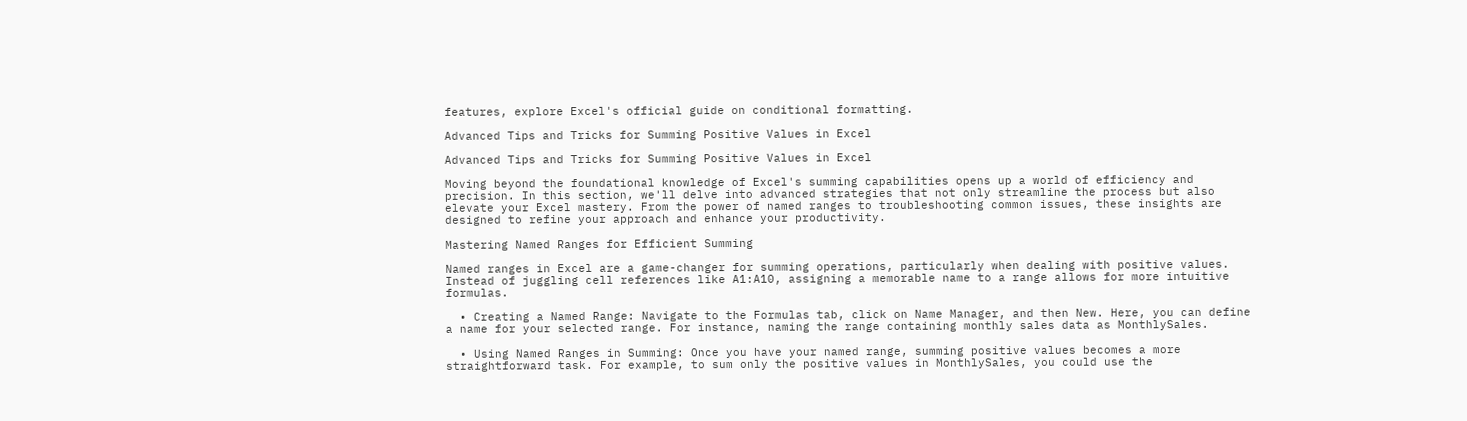features, explore Excel's official guide on conditional formatting.

Advanced Tips and Tricks for Summing Positive Values in Excel

Advanced Tips and Tricks for Summing Positive Values in Excel

Moving beyond the foundational knowledge of Excel's summing capabilities opens up a world of efficiency and precision. In this section, we'll delve into advanced strategies that not only streamline the process but also elevate your Excel mastery. From the power of named ranges to troubleshooting common issues, these insights are designed to refine your approach and enhance your productivity.

Mastering Named Ranges for Efficient Summing

Named ranges in Excel are a game-changer for summing operations, particularly when dealing with positive values. Instead of juggling cell references like A1:A10, assigning a memorable name to a range allows for more intuitive formulas.

  • Creating a Named Range: Navigate to the Formulas tab, click on Name Manager, and then New. Here, you can define a name for your selected range. For instance, naming the range containing monthly sales data as MonthlySales.

  • Using Named Ranges in Summing: Once you have your named range, summing positive values becomes a more straightforward task. For example, to sum only the positive values in MonthlySales, you could use the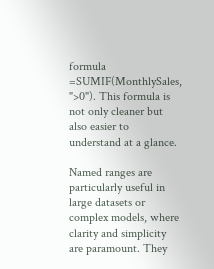formula =SUMIF(MonthlySales, ">0"). This formula is not only cleaner but also easier to understand at a glance.

Named ranges are particularly useful in large datasets or complex models, where clarity and simplicity are paramount. They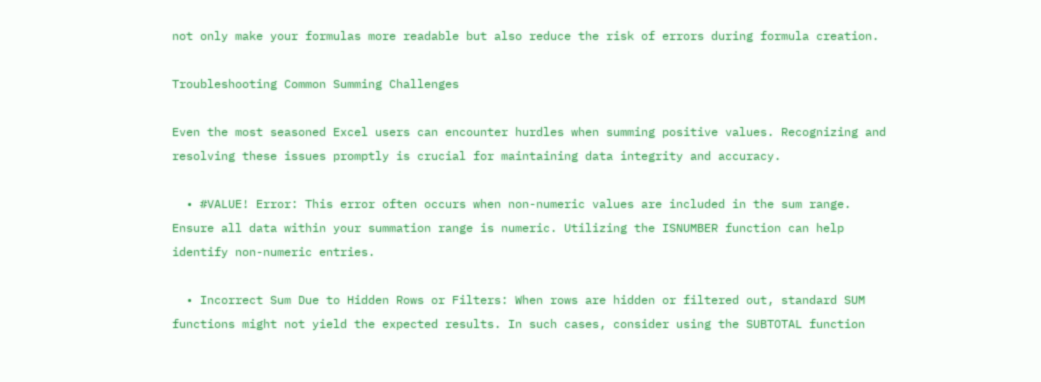not only make your formulas more readable but also reduce the risk of errors during formula creation.

Troubleshooting Common Summing Challenges

Even the most seasoned Excel users can encounter hurdles when summing positive values. Recognizing and resolving these issues promptly is crucial for maintaining data integrity and accuracy.

  • #VALUE! Error: This error often occurs when non-numeric values are included in the sum range. Ensure all data within your summation range is numeric. Utilizing the ISNUMBER function can help identify non-numeric entries.

  • Incorrect Sum Due to Hidden Rows or Filters: When rows are hidden or filtered out, standard SUM functions might not yield the expected results. In such cases, consider using the SUBTOTAL function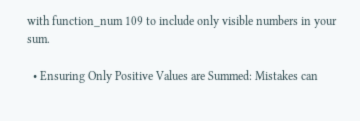with function_num 109 to include only visible numbers in your sum.

  • Ensuring Only Positive Values are Summed: Mistakes can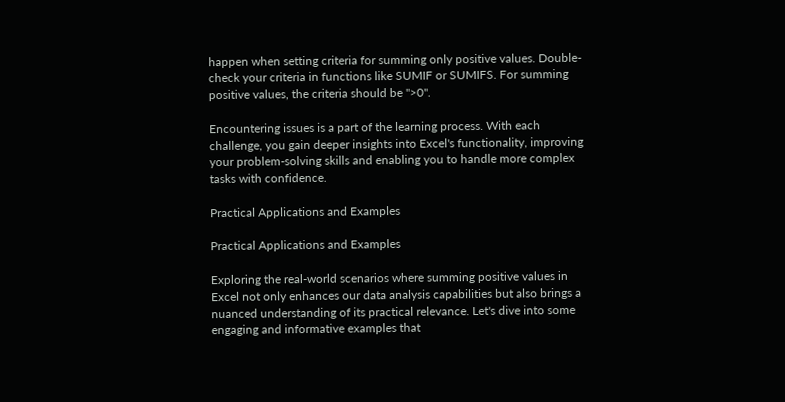happen when setting criteria for summing only positive values. Double-check your criteria in functions like SUMIF or SUMIFS. For summing positive values, the criteria should be ">0".

Encountering issues is a part of the learning process. With each challenge, you gain deeper insights into Excel's functionality, improving your problem-solving skills and enabling you to handle more complex tasks with confidence.

Practical Applications and Examples

Practical Applications and Examples

Exploring the real-world scenarios where summing positive values in Excel not only enhances our data analysis capabilities but also brings a nuanced understanding of its practical relevance. Let's dive into some engaging and informative examples that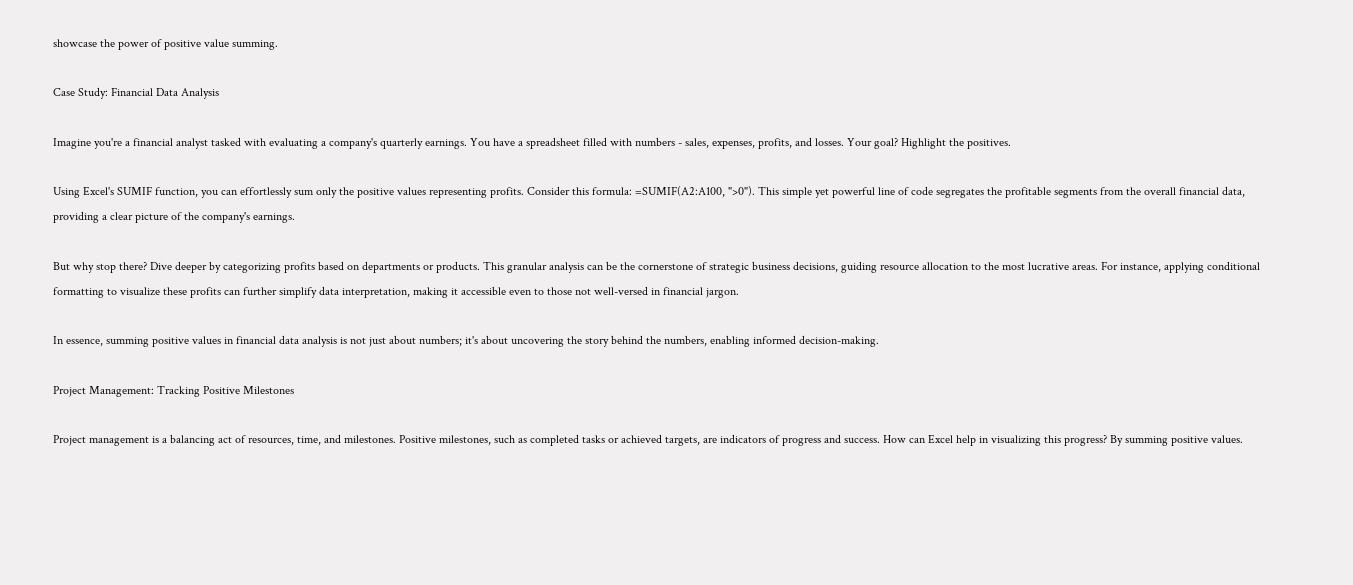showcase the power of positive value summing.

Case Study: Financial Data Analysis

Imagine you're a financial analyst tasked with evaluating a company's quarterly earnings. You have a spreadsheet filled with numbers - sales, expenses, profits, and losses. Your goal? Highlight the positives.

Using Excel's SUMIF function, you can effortlessly sum only the positive values representing profits. Consider this formula: =SUMIF(A2:A100, ">0"). This simple yet powerful line of code segregates the profitable segments from the overall financial data, providing a clear picture of the company's earnings.

But why stop there? Dive deeper by categorizing profits based on departments or products. This granular analysis can be the cornerstone of strategic business decisions, guiding resource allocation to the most lucrative areas. For instance, applying conditional formatting to visualize these profits can further simplify data interpretation, making it accessible even to those not well-versed in financial jargon.

In essence, summing positive values in financial data analysis is not just about numbers; it's about uncovering the story behind the numbers, enabling informed decision-making.

Project Management: Tracking Positive Milestones

Project management is a balancing act of resources, time, and milestones. Positive milestones, such as completed tasks or achieved targets, are indicators of progress and success. How can Excel help in visualizing this progress? By summing positive values.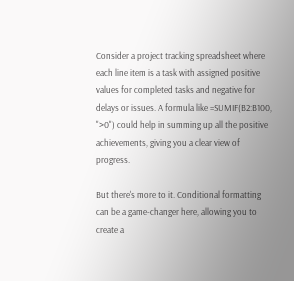Consider a project tracking spreadsheet where each line item is a task with assigned positive values for completed tasks and negative for delays or issues. A formula like =SUMIF(B2:B100, ">0") could help in summing up all the positive achievements, giving you a clear view of progress.

But there's more to it. Conditional formatting can be a game-changer here, allowing you to create a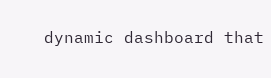dynamic dashboard that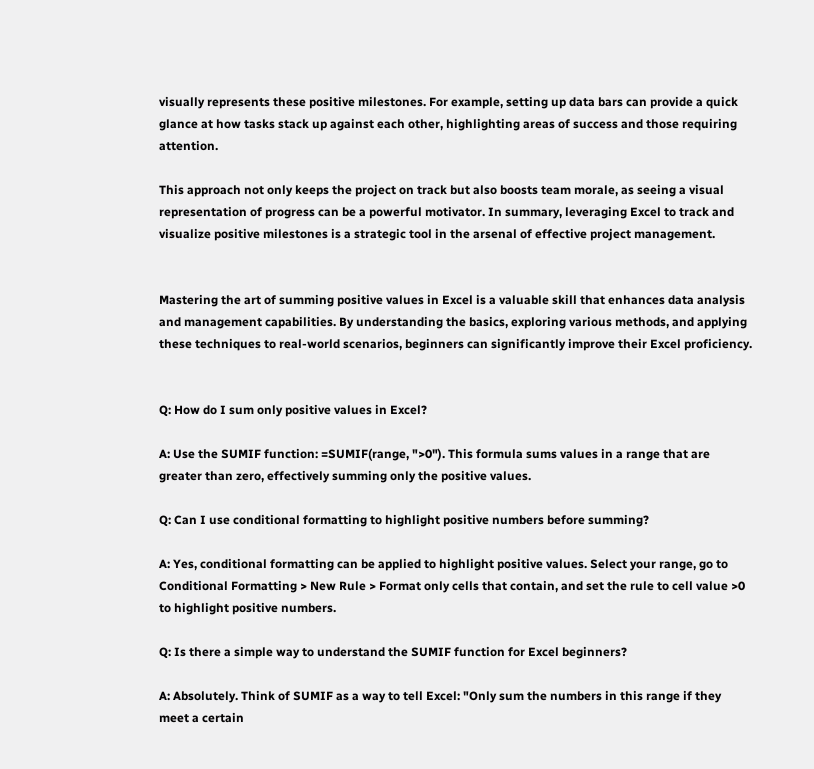visually represents these positive milestones. For example, setting up data bars can provide a quick glance at how tasks stack up against each other, highlighting areas of success and those requiring attention.

This approach not only keeps the project on track but also boosts team morale, as seeing a visual representation of progress can be a powerful motivator. In summary, leveraging Excel to track and visualize positive milestones is a strategic tool in the arsenal of effective project management.


Mastering the art of summing positive values in Excel is a valuable skill that enhances data analysis and management capabilities. By understanding the basics, exploring various methods, and applying these techniques to real-world scenarios, beginners can significantly improve their Excel proficiency.


Q: How do I sum only positive values in Excel?

A: Use the SUMIF function: =SUMIF(range, ">0"). This formula sums values in a range that are greater than zero, effectively summing only the positive values.

Q: Can I use conditional formatting to highlight positive numbers before summing?

A: Yes, conditional formatting can be applied to highlight positive values. Select your range, go to Conditional Formatting > New Rule > Format only cells that contain, and set the rule to cell value >0 to highlight positive numbers.

Q: Is there a simple way to understand the SUMIF function for Excel beginners?

A: Absolutely. Think of SUMIF as a way to tell Excel: "Only sum the numbers in this range if they meet a certain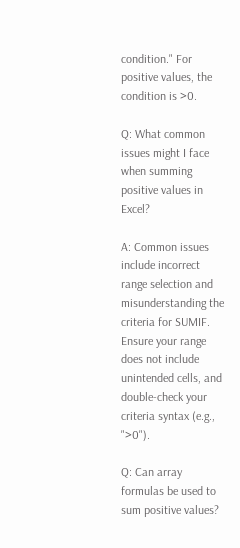condition." For positive values, the condition is >0.

Q: What common issues might I face when summing positive values in Excel?

A: Common issues include incorrect range selection and misunderstanding the criteria for SUMIF. Ensure your range does not include unintended cells, and double-check your criteria syntax (e.g., ">0").

Q: Can array formulas be used to sum positive values?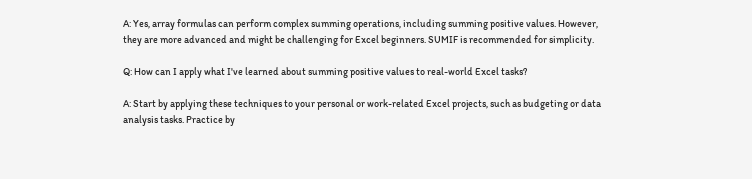A: Yes, array formulas can perform complex summing operations, including summing positive values. However, they are more advanced and might be challenging for Excel beginners. SUMIF is recommended for simplicity.

Q: How can I apply what I've learned about summing positive values to real-world Excel tasks?

A: Start by applying these techniques to your personal or work-related Excel projects, such as budgeting or data analysis tasks. Practice by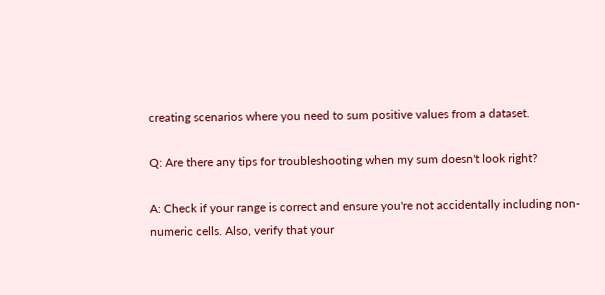creating scenarios where you need to sum positive values from a dataset.

Q: Are there any tips for troubleshooting when my sum doesn't look right?

A: Check if your range is correct and ensure you're not accidentally including non-numeric cells. Also, verify that your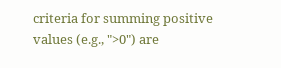criteria for summing positive values (e.g., ">0") are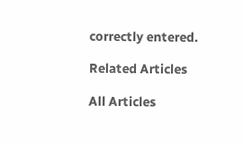correctly entered.

Related Articles

All Articles